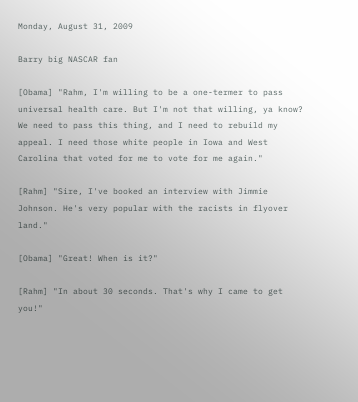Monday, August 31, 2009

Barry big NASCAR fan

[Obama] "Rahm, I'm willing to be a one-termer to pass universal health care. But I'm not that willing, ya know? We need to pass this thing, and I need to rebuild my appeal. I need those white people in Iowa and West Carolina that voted for me to vote for me again."

[Rahm] "Sire, I've booked an interview with Jimmie Johnson. He's very popular with the racists in flyover land."

[Obama] "Great! When is it?"

[Rahm] "In about 30 seconds. That's why I came to get you!"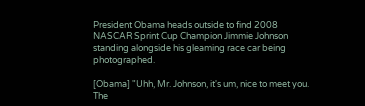President Obama heads outside to find 2008 NASCAR Sprint Cup Champion Jimmie Johnson standing alongside his gleaming race car being photographed.

[Obama] "Uhh, Mr. Johnson, it's um, nice to meet you. The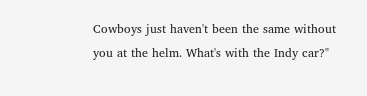Cowboys just haven't been the same without you at the helm. What's with the Indy car?"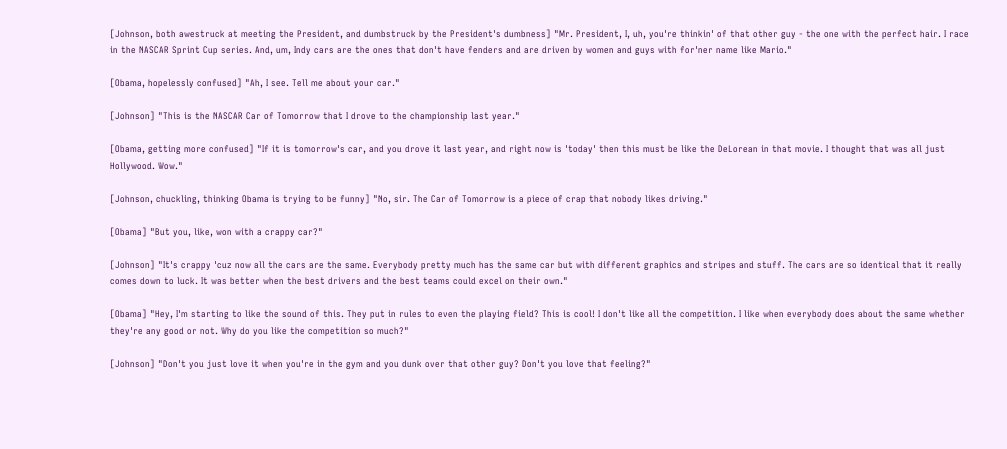[Johnson, both awestruck at meeting the President, and dumbstruck by the President's dumbness] "Mr. President, I, uh, you're thinkin' of that other guy - the one with the perfect hair. I race in the NASCAR Sprint Cup series. And, um, Indy cars are the ones that don't have fenders and are driven by women and guys with for'ner name like Mario."

[Obama, hopelessly confused] "Ah, I see. Tell me about your car."

[Johnson] "This is the NASCAR Car of Tomorrow that I drove to the championship last year."

[Obama, getting more confused] "If it is tomorrow's car, and you drove it last year, and right now is 'today' then this must be like the DeLorean in that movie. I thought that was all just Hollywood. Wow."

[Johnson, chuckling, thinking Obama is trying to be funny] "No, sir. The Car of Tomorrow is a piece of crap that nobody likes driving."

[Obama] "But you, like, won with a crappy car?"

[Johnson] "It's crappy 'cuz now all the cars are the same. Everybody pretty much has the same car but with different graphics and stripes and stuff. The cars are so identical that it really comes down to luck. It was better when the best drivers and the best teams could excel on their own."

[Obama] "Hey, I'm starting to like the sound of this. They put in rules to even the playing field? This is cool! I don't like all the competition. I like when everybody does about the same whether they're any good or not. Why do you like the competition so much?"

[Johnson] "Don't you just love it when you're in the gym and you dunk over that other guy? Don't you love that feeling?"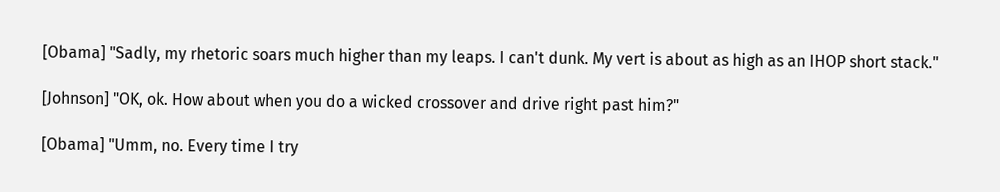[Obama] "Sadly, my rhetoric soars much higher than my leaps. I can't dunk. My vert is about as high as an IHOP short stack."

[Johnson] "OK, ok. How about when you do a wicked crossover and drive right past him?"

[Obama] "Umm, no. Every time I try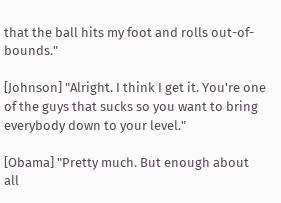that the ball hits my foot and rolls out-of-bounds."

[Johnson] "Alright. I think I get it. You're one of the guys that sucks so you want to bring everybody down to your level."

[Obama] "Pretty much. But enough about all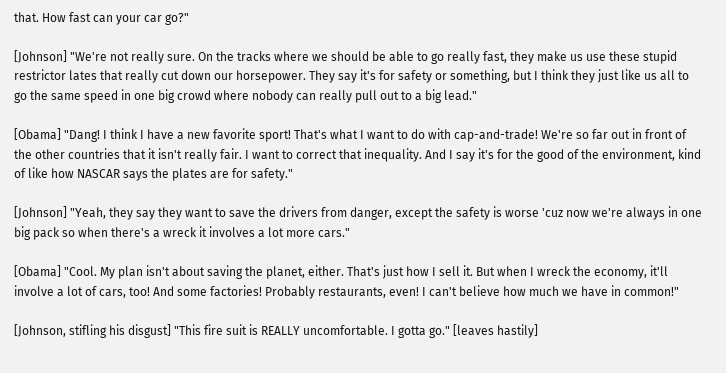that. How fast can your car go?"

[Johnson] "We're not really sure. On the tracks where we should be able to go really fast, they make us use these stupid restrictor lates that really cut down our horsepower. They say it's for safety or something, but I think they just like us all to go the same speed in one big crowd where nobody can really pull out to a big lead."

[Obama] "Dang! I think I have a new favorite sport! That's what I want to do with cap-and-trade! We're so far out in front of the other countries that it isn't really fair. I want to correct that inequality. And I say it's for the good of the environment, kind of like how NASCAR says the plates are for safety."

[Johnson] "Yeah, they say they want to save the drivers from danger, except the safety is worse 'cuz now we're always in one big pack so when there's a wreck it involves a lot more cars."

[Obama] "Cool. My plan isn't about saving the planet, either. That's just how I sell it. But when I wreck the economy, it'll involve a lot of cars, too! And some factories! Probably restaurants, even! I can't believe how much we have in common!"

[Johnson, stifling his disgust] "This fire suit is REALLY uncomfortable. I gotta go." [leaves hastily]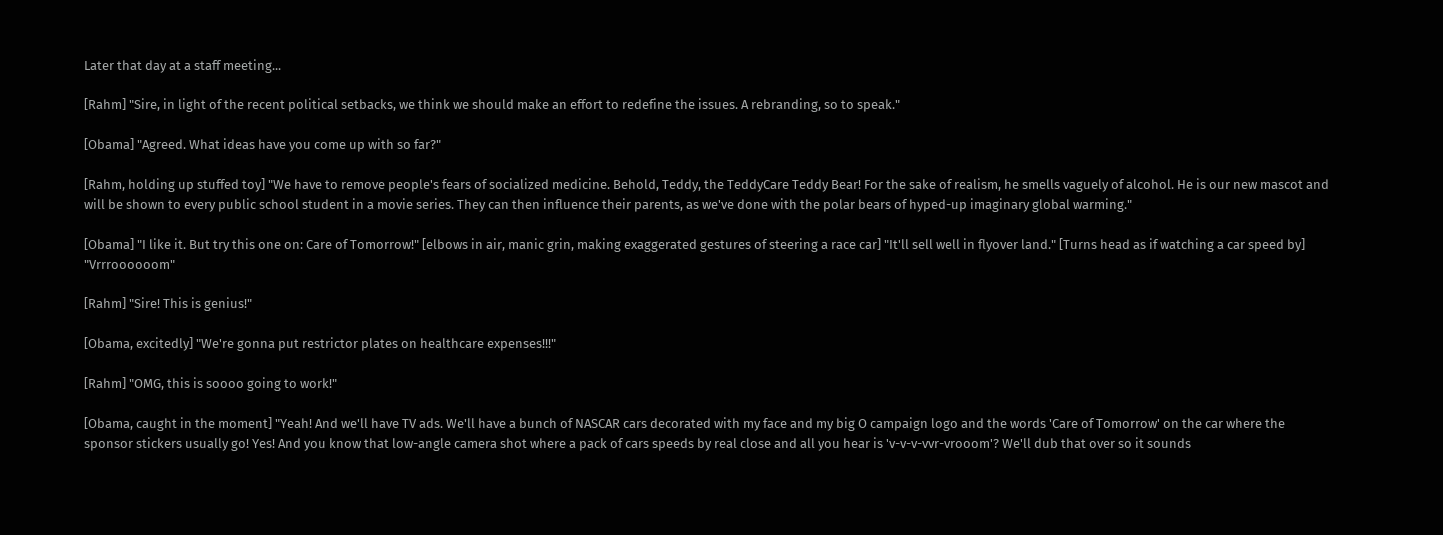Later that day at a staff meeting...

[Rahm] "Sire, in light of the recent political setbacks, we think we should make an effort to redefine the issues. A rebranding, so to speak."

[Obama] "Agreed. What ideas have you come up with so far?"

[Rahm, holding up stuffed toy] "We have to remove people's fears of socialized medicine. Behold, Teddy, the TeddyCare Teddy Bear! For the sake of realism, he smells vaguely of alcohol. He is our new mascot and will be shown to every public school student in a movie series. They can then influence their parents, as we've done with the polar bears of hyped-up imaginary global warming."

[Obama] "I like it. But try this one on: Care of Tomorrow!" [elbows in air, manic grin, making exaggerated gestures of steering a race car] "It'll sell well in flyover land." [Turns head as if watching a car speed by] "Vrrroooooom"

[Rahm] "Sire! This is genius!"

[Obama, excitedly] "We're gonna put restrictor plates on healthcare expenses!!!"

[Rahm] "OMG, this is soooo going to work!"

[Obama, caught in the moment] "Yeah! And we'll have TV ads. We'll have a bunch of NASCAR cars decorated with my face and my big O campaign logo and the words 'Care of Tomorrow' on the car where the sponsor stickers usually go! Yes! And you know that low-angle camera shot where a pack of cars speeds by real close and all you hear is 'v-v-v-vvr-vrooom'? We'll dub that over so it sounds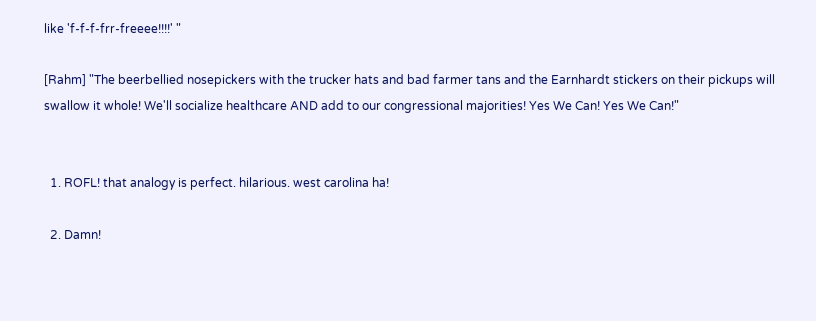like 'f-f-f-frr-freeee!!!!' "

[Rahm] "The beerbellied nosepickers with the trucker hats and bad farmer tans and the Earnhardt stickers on their pickups will swallow it whole! We'll socialize healthcare AND add to our congressional majorities! Yes We Can! Yes We Can!"


  1. ROFL! that analogy is perfect. hilarious. west carolina ha!

  2. Damn!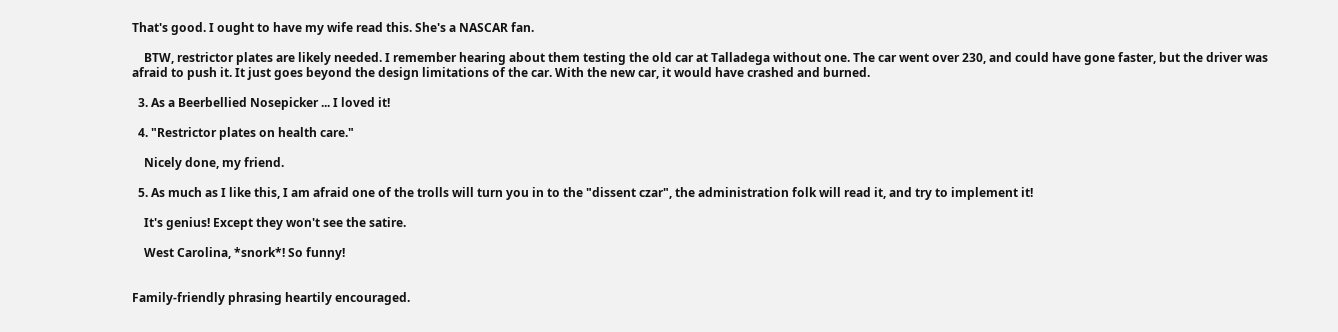That's good. I ought to have my wife read this. She's a NASCAR fan.

    BTW, restrictor plates are likely needed. I remember hearing about them testing the old car at Talladega without one. The car went over 230, and could have gone faster, but the driver was afraid to push it. It just goes beyond the design limitations of the car. With the new car, it would have crashed and burned.

  3. As a Beerbellied Nosepicker ... I loved it!

  4. "Restrictor plates on health care."

    Nicely done, my friend.

  5. As much as I like this, I am afraid one of the trolls will turn you in to the "dissent czar", the administration folk will read it, and try to implement it!

    It's genius! Except they won't see the satire.

    West Carolina, *snork*! So funny!


Family-friendly phrasing heartily encouraged.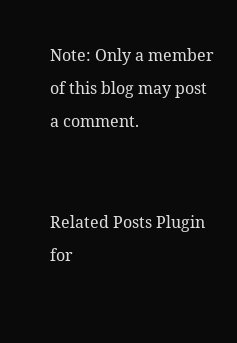Note: Only a member of this blog may post a comment.


Related Posts Plugin for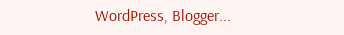WordPress, Blogger...